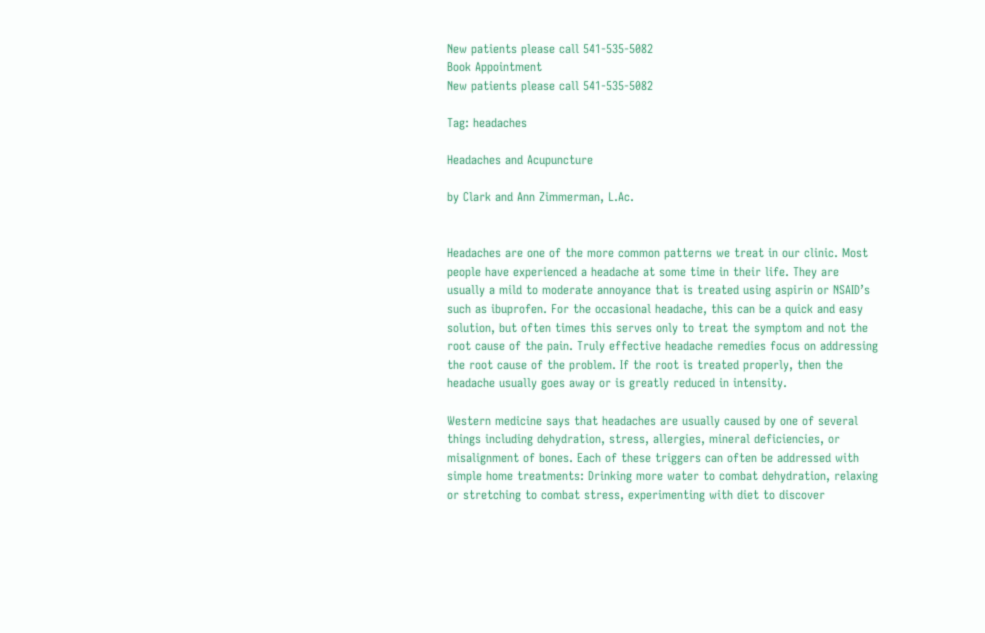New patients please call 541-535-5082
Book Appointment
New patients please call 541-535-5082

Tag: headaches

Headaches and Acupuncture

by Clark and Ann Zimmerman, L.Ac.


Headaches are one of the more common patterns we treat in our clinic. Most people have experienced a headache at some time in their life. They are usually a mild to moderate annoyance that is treated using aspirin or NSAID’s such as ibuprofen. For the occasional headache, this can be a quick and easy solution, but often times this serves only to treat the symptom and not the root cause of the pain. Truly effective headache remedies focus on addressing the root cause of the problem. If the root is treated properly, then the headache usually goes away or is greatly reduced in intensity.

Western medicine says that headaches are usually caused by one of several things including dehydration, stress, allergies, mineral deficiencies, or misalignment of bones. Each of these triggers can often be addressed with simple home treatments: Drinking more water to combat dehydration, relaxing or stretching to combat stress, experimenting with diet to discover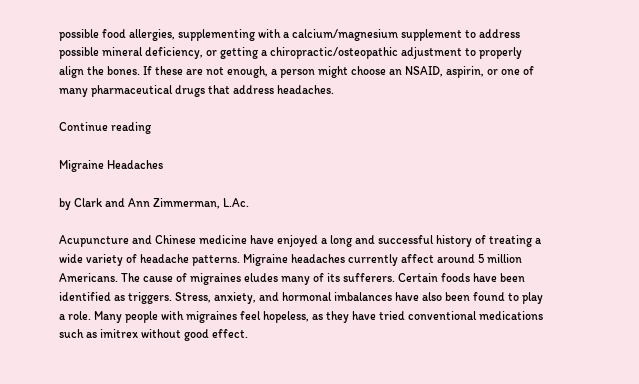possible food allergies, supplementing with a calcium/magnesium supplement to address possible mineral deficiency, or getting a chiropractic/osteopathic adjustment to properly align the bones. If these are not enough, a person might choose an NSAID, aspirin, or one of many pharmaceutical drugs that address headaches.

Continue reading

Migraine Headaches

by Clark and Ann Zimmerman, L.Ac.

Acupuncture and Chinese medicine have enjoyed a long and successful history of treating a wide variety of headache patterns. Migraine headaches currently affect around 5 million Americans. The cause of migraines eludes many of its sufferers. Certain foods have been identified as triggers. Stress, anxiety, and hormonal imbalances have also been found to play a role. Many people with migraines feel hopeless, as they have tried conventional medications such as imitrex without good effect.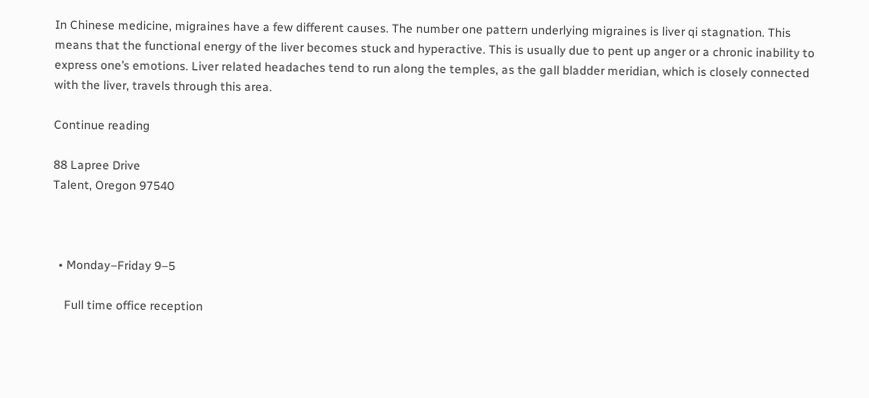In Chinese medicine, migraines have a few different causes. The number one pattern underlying migraines is liver qi stagnation. This means that the functional energy of the liver becomes stuck and hyperactive. This is usually due to pent up anger or a chronic inability to express one’s emotions. Liver related headaches tend to run along the temples, as the gall bladder meridian, which is closely connected with the liver, travels through this area.

Continue reading

88 Lapree Drive
Talent, Oregon 97540



  • Monday–Friday 9–5

    Full time office reception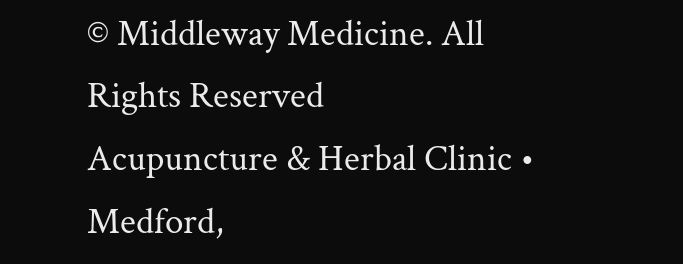© Middleway Medicine. All Rights Reserved
Acupuncture & Herbal Clinic • Medford,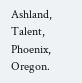Ashland, Talent, Phoenix, Oregon.